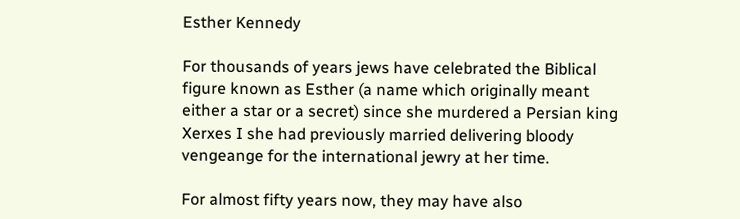Esther Kennedy

For thousands of years jews have celebrated the Biblical figure known as Esther (a name which originally meant either a star or a secret) since she murdered a Persian king Xerxes I she had previously married delivering bloody vengeange for the international jewry at her time.

For almost fifty years now, they may have also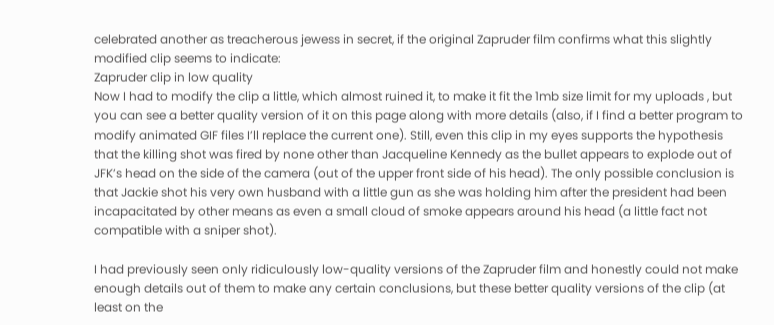celebrated another as treacherous jewess in secret, if the original Zapruder film confirms what this slightly modified clip seems to indicate:
Zapruder clip in low quality
Now I had to modify the clip a little, which almost ruined it, to make it fit the 1mb size limit for my uploads , but you can see a better quality version of it on this page along with more details (also, if I find a better program to modify animated GIF files I’ll replace the current one). Still, even this clip in my eyes supports the hypothesis that the killing shot was fired by none other than Jacqueline Kennedy as the bullet appears to explode out of JFK’s head on the side of the camera (out of the upper front side of his head). The only possible conclusion is that Jackie shot his very own husband with a little gun as she was holding him after the president had been incapacitated by other means as even a small cloud of smoke appears around his head (a little fact not compatible with a sniper shot).

I had previously seen only ridiculously low-quality versions of the Zapruder film and honestly could not make enough details out of them to make any certain conclusions, but these better quality versions of the clip (at least on the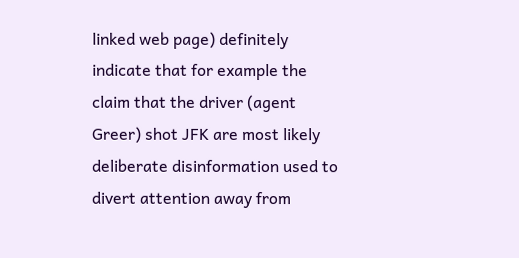linked web page) definitely indicate that for example the claim that the driver (agent Greer) shot JFK are most likely deliberate disinformation used to divert attention away from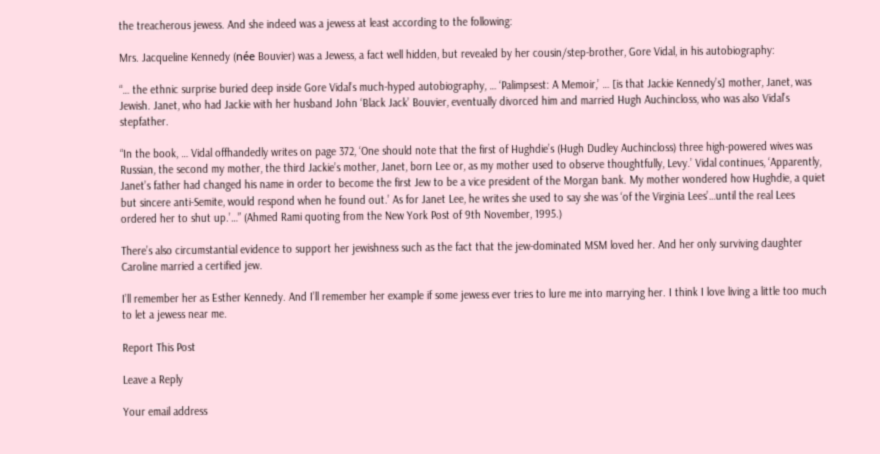the treacherous jewess. And she indeed was a jewess at least according to the following:

Mrs. Jacqueline Kennedy (née Bouvier) was a Jewess, a fact well hidden, but revealed by her cousin/step-brother, Gore Vidal, in his autobiography:

“… the ethnic surprise buried deep inside Gore Vidal’s much-hyped autobiography, … ‘Palimpsest: A Memoir,’ … [is that Jackie Kennedy’s] mother, Janet, was Jewish. Janet, who had Jackie with her husband John ‘Black Jack’ Bouvier, eventually divorced him and married Hugh Auchincloss, who was also Vidal’s stepfather.

“In the book, … Vidal offhandedly writes on page 372, ‘One should note that the first of Hughdie’s (Hugh Dudley Auchincloss) three high-powered wives was Russian, the second my mother, the third Jackie’s mother, Janet, born Lee or, as my mother used to observe thoughtfully, Levy.’ Vidal continues, ‘Apparently, Janet’s father had changed his name in order to become the first Jew to be a vice president of the Morgan bank. My mother wondered how Hughdie, a quiet but sincere anti-Semite, would respond when he found out.’ As for Janet Lee, he writes she used to say she was ‘of the Virginia Lees’…until the real Lees ordered her to shut up.’…” (Ahmed Rami quoting from the New York Post of 9th November, 1995.)

There’s also circumstantial evidence to support her jewishness such as the fact that the jew-dominated MSM loved her. And her only surviving daughter Caroline married a certified jew.

I’ll remember her as Esther Kennedy. And I’ll remember her example if some jewess ever tries to lure me into marrying her. I think I love living a little too much to let a jewess near me.

Report This Post

Leave a Reply

Your email address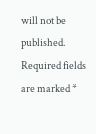will not be published. Required fields are marked *